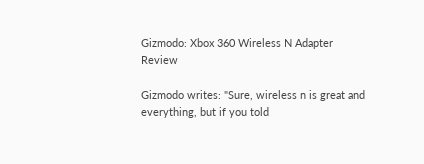Gizmodo: Xbox 360 Wireless N Adapter Review

Gizmodo writes: "Sure, wireless n is great and everything, but if you told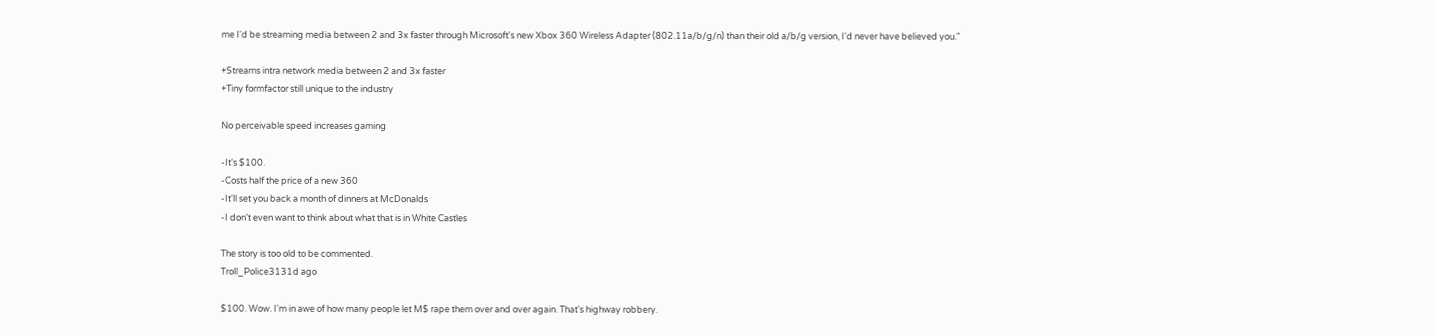me I'd be streaming media between 2 and 3x faster through Microsoft's new Xbox 360 Wireless Adapter (802.11a/b/g/n) than their old a/b/g version, I'd never have believed you."

+Streams intra network media between 2 and 3x faster
+Tiny formfactor still unique to the industry

No perceivable speed increases gaming

-It's $100.
-Costs half the price of a new 360
-It'll set you back a month of dinners at McDonalds
-I don't even want to think about what that is in White Castles

The story is too old to be commented.
Troll_Police3131d ago

$100. Wow. I'm in awe of how many people let M$ rape them over and over again. That's highway robbery.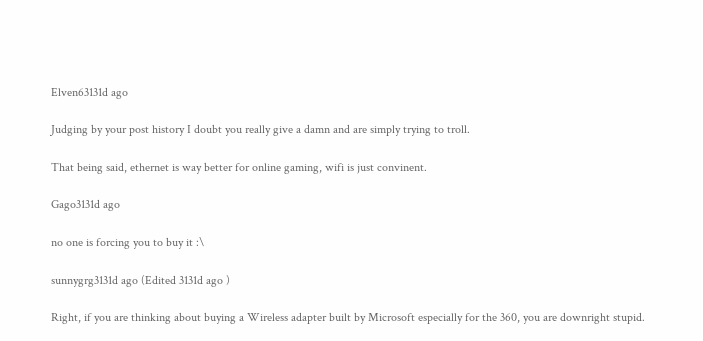Elven63131d ago

Judging by your post history I doubt you really give a damn and are simply trying to troll.

That being said, ethernet is way better for online gaming, wifi is just convinent.

Gago3131d ago

no one is forcing you to buy it :\

sunnygrg3131d ago (Edited 3131d ago )

Right, if you are thinking about buying a Wireless adapter built by Microsoft especially for the 360, you are downright stupid.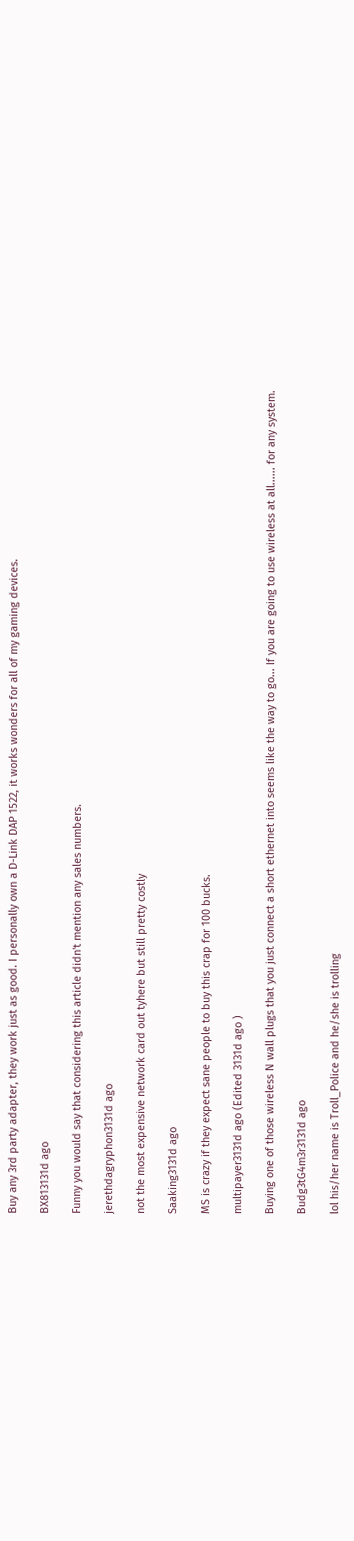Buy any 3rd party adapter, they work just as good. I personally own a D-Link DAP 1522, it works wonders for all of my gaming devices.

BX813131d ago

Funny you would say that considering this article didn't mention any sales numbers.

jerethdagryphon3131d ago

not the most expensive network card out tyhere but still pretty costly

Saaking3131d ago

MS is crazy if they expect sane people to buy this crap for 100 bucks.

multipayer3131d ago (Edited 3131d ago )

Buying one of those wireless N wall plugs that you just connect a short ethernet into seems like the way to go... If you are going to use wireless at all...... for any system.

Budg3tG4m3r3131d ago

lol his/her name is Troll_Police and he/she is trolling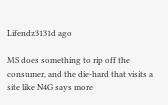Lifendz3131d ago

MS does something to rip off the consumer, and the die-hard that visits a site like N4G says more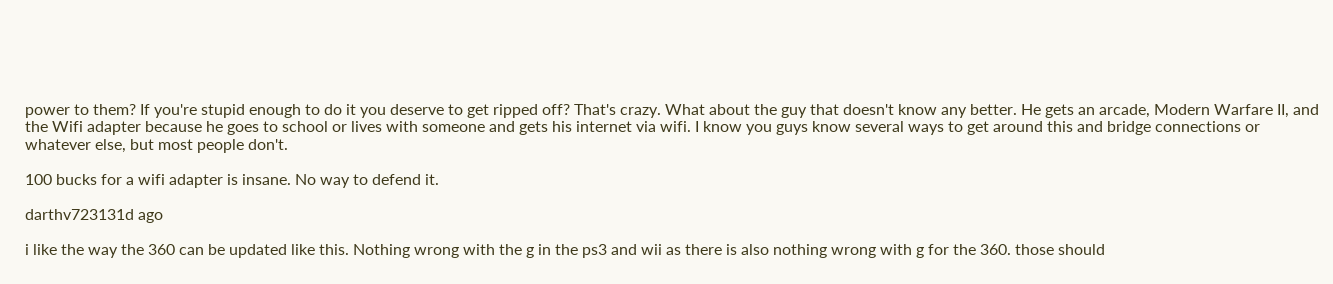power to them? If you're stupid enough to do it you deserve to get ripped off? That's crazy. What about the guy that doesn't know any better. He gets an arcade, Modern Warfare II, and the Wifi adapter because he goes to school or lives with someone and gets his internet via wifi. I know you guys know several ways to get around this and bridge connections or whatever else, but most people don't.

100 bucks for a wifi adapter is insane. No way to defend it.

darthv723131d ago

i like the way the 360 can be updated like this. Nothing wrong with the g in the ps3 and wii as there is also nothing wrong with g for the 360. those should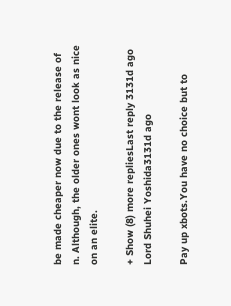be made cheaper now due to the release of n. Although, the older ones wont look as nice on an elite.

+ Show (8) more repliesLast reply 3131d ago
Lord Shuhei Yoshida3131d ago

Pay up xbots.You have no choice but to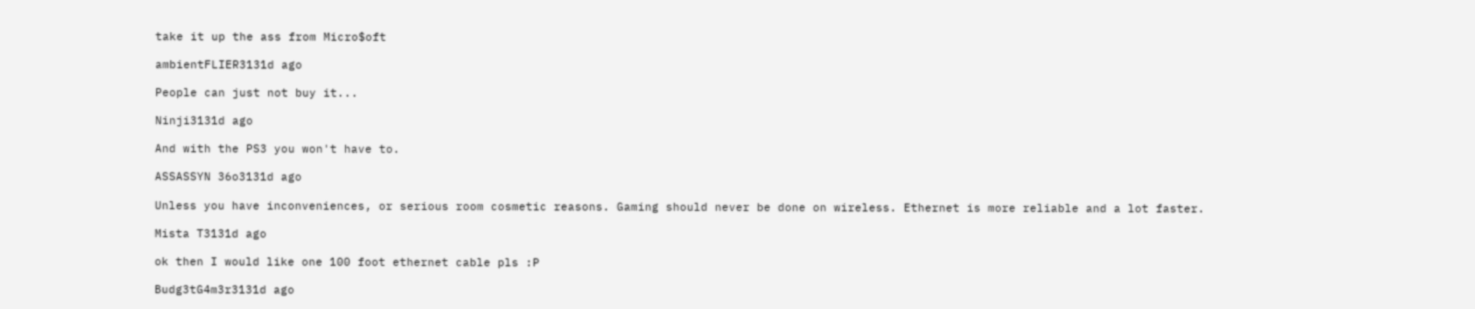take it up the ass from Micro$oft

ambientFLIER3131d ago

People can just not buy it...

Ninji3131d ago

And with the PS3 you won't have to.

ASSASSYN 36o3131d ago

Unless you have inconveniences, or serious room cosmetic reasons. Gaming should never be done on wireless. Ethernet is more reliable and a lot faster.

Mista T3131d ago

ok then I would like one 100 foot ethernet cable pls :P

Budg3tG4m3r3131d ago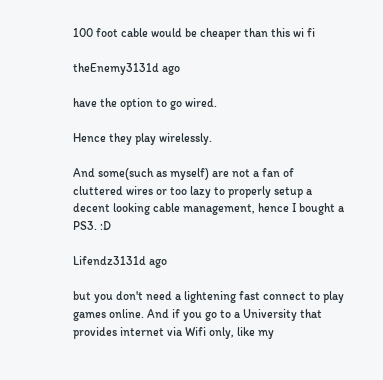100 foot cable would be cheaper than this wi fi

theEnemy3131d ago

have the option to go wired.

Hence they play wirelessly.

And some(such as myself) are not a fan of cluttered wires or too lazy to properly setup a decent looking cable management, hence I bought a PS3. :D

Lifendz3131d ago

but you don't need a lightening fast connect to play games online. And if you go to a University that provides internet via Wifi only, like my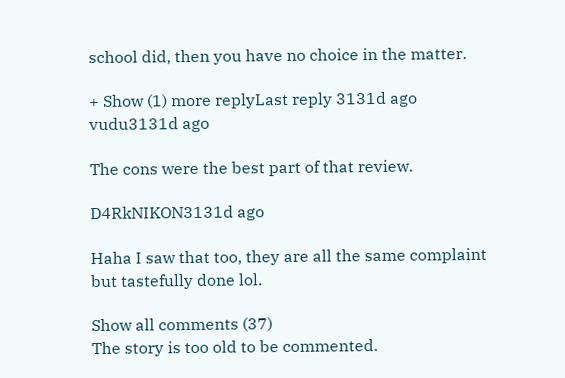school did, then you have no choice in the matter.

+ Show (1) more replyLast reply 3131d ago
vudu3131d ago

The cons were the best part of that review.

D4RkNIKON3131d ago

Haha I saw that too, they are all the same complaint but tastefully done lol.

Show all comments (37)
The story is too old to be commented.